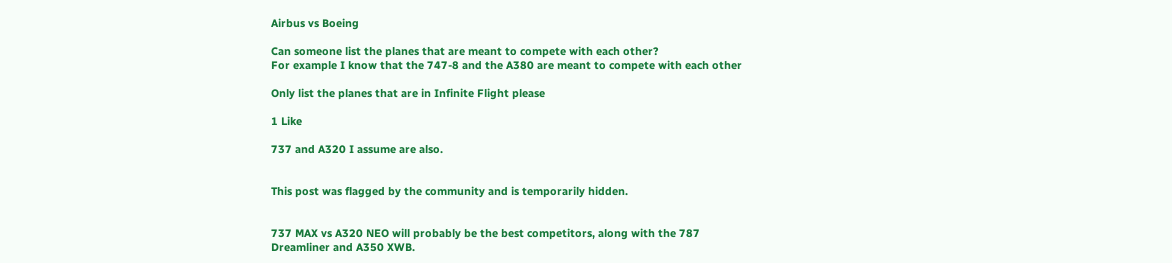Airbus vs Boeing

Can someone list the planes that are meant to compete with each other?
For example I know that the 747-8 and the A380 are meant to compete with each other

Only list the planes that are in Infinite Flight please

1 Like

737 and A320 I assume are also.


This post was flagged by the community and is temporarily hidden.


737 MAX vs A320 NEO will probably be the best competitors, along with the 787 Dreamliner and A350 XWB.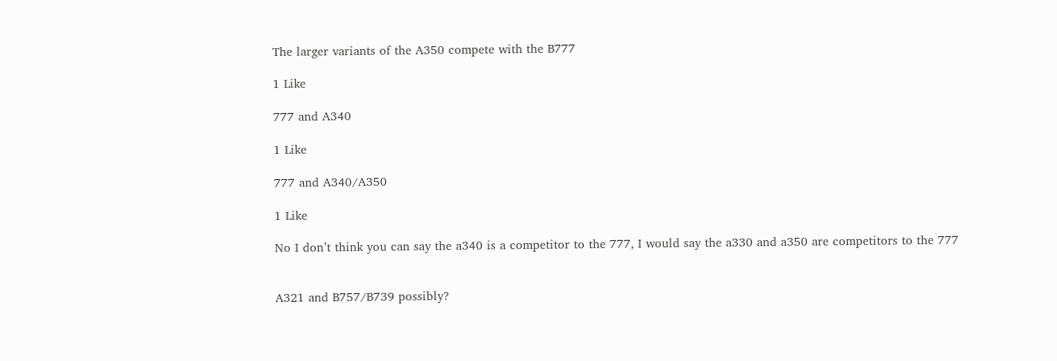The larger variants of the A350 compete with the B777

1 Like

777 and A340

1 Like

777 and A340/A350

1 Like

No I don’t think you can say the a340 is a competitor to the 777, I would say the a330 and a350 are competitors to the 777


A321 and B757/B739 possibly?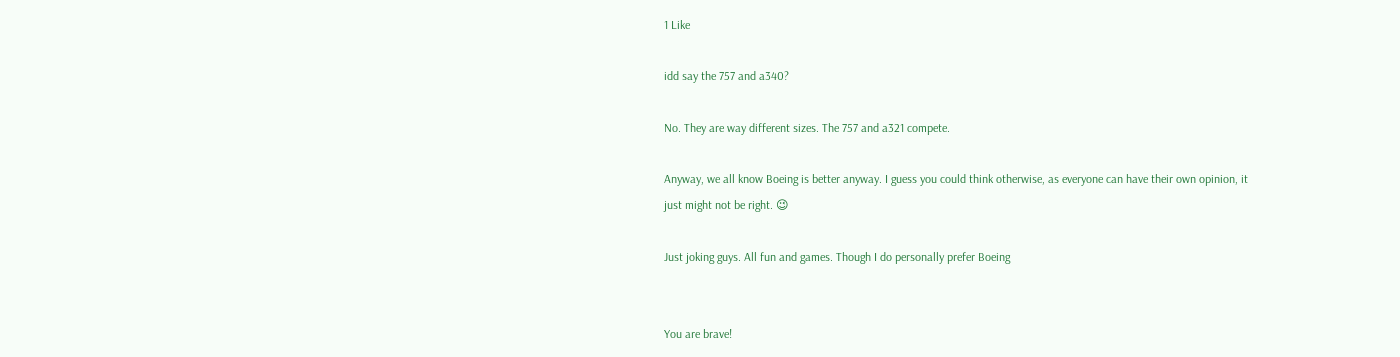1 Like

idd say the 757 and a340?

No. They are way different sizes. The 757 and a321 compete.

Anyway, we all know Boeing is better anyway. I guess you could think otherwise, as everyone can have their own opinion, it just might not be right. 😉

Just joking guys. All fun and games. Though I do personally prefer Boeing


You are brave!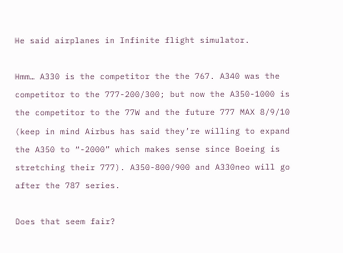He said airplanes in Infinite flight simulator.

Hmm… A330 is the competitor the the 767. A340 was the competitor to the 777-200/300; but now the A350-1000 is the competitor to the 77W and the future 777 MAX 8/9/10 (keep in mind Airbus has said they’re willing to expand the A350 to “-2000” which makes sense since Boeing is stretching their 777). A350-800/900 and A330neo will go after the 787 series.

Does that seem fair?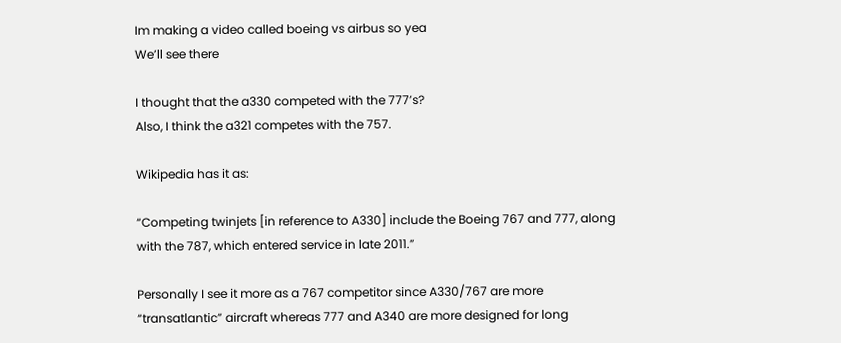Im making a video called boeing vs airbus so yea
We’ll see there

I thought that the a330 competed with the 777’s?
Also, I think the a321 competes with the 757.

Wikipedia has it as:

“Competing twinjets [in reference to A330] include the Boeing 767 and 777, along with the 787, which entered service in late 2011.”

Personally I see it more as a 767 competitor since A330/767 are more “transatlantic” aircraft whereas 777 and A340 are more designed for long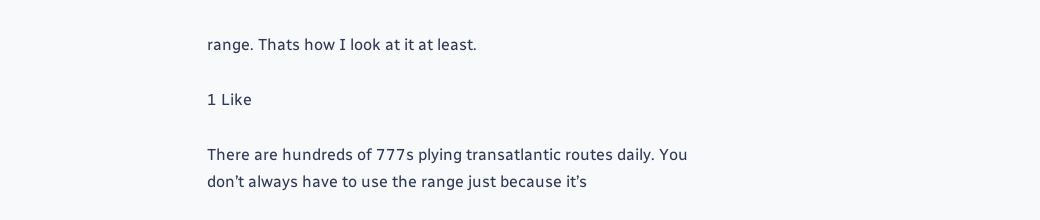range. Thats how I look at it at least.

1 Like

There are hundreds of 777s plying transatlantic routes daily. You don’t always have to use the range just because it’s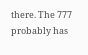there. The 777 probably has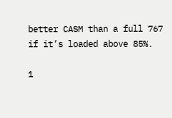better CASM than a full 767 if it’s loaded above 85%.

1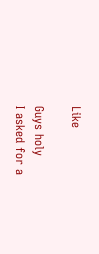Like

Guys holy
I asked for a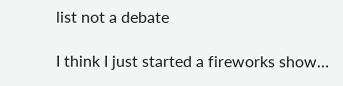list not a debate

I think I just started a fireworks show…